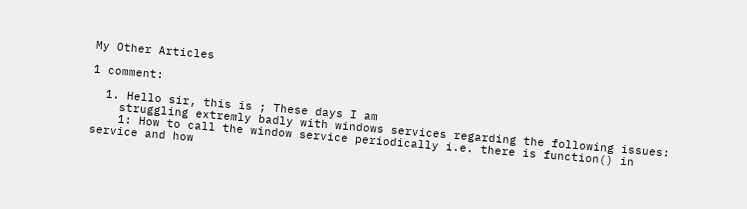My Other Articles

1 comment:

  1. Hello sir, this is ; These days I am
    struggling extremly badly with windows services regarding the following issues:
    1: How to call the window service periodically i.e. there is function() in service and how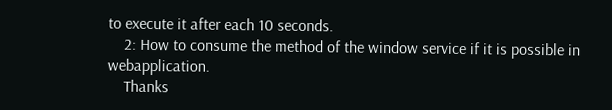to execute it after each 10 seconds.
    2: How to consume the method of the window service if it is possible in webapplication.
    Thanks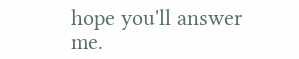hope you'll answer me.